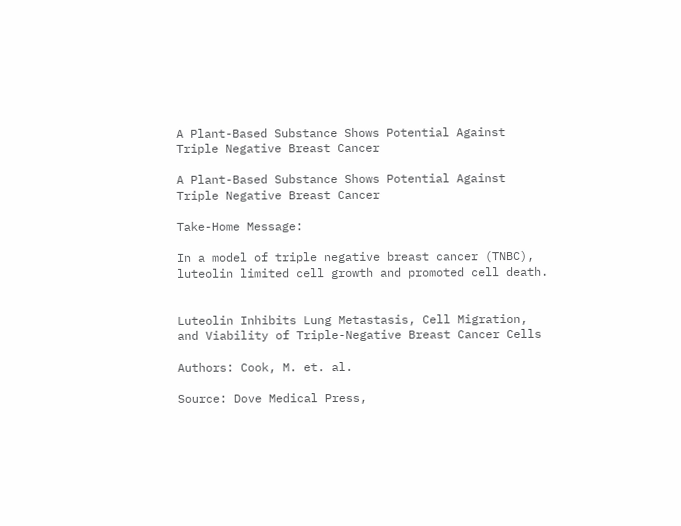A Plant-Based Substance Shows Potential Against Triple Negative Breast Cancer

A Plant-Based Substance Shows Potential Against Triple Negative Breast Cancer

Take-Home Message:

In a model of triple negative breast cancer (TNBC), luteolin limited cell growth and promoted cell death.


Luteolin Inhibits Lung Metastasis, Cell Migration, and Viability of Triple-Negative Breast Cancer Cells

Authors: Cook, M. et. al.

Source: Dove Medical Press,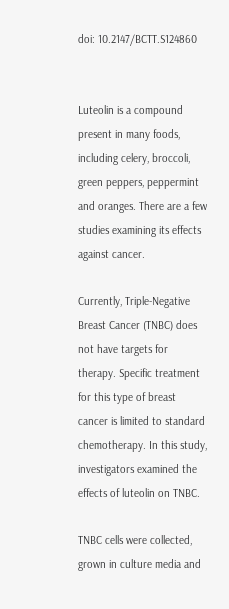doi: 10.2147/BCTT.S124860


Luteolin is a compound present in many foods, including celery, broccoli, green peppers, peppermint and oranges. There are a few studies examining its effects against cancer.

Currently, Triple-Negative Breast Cancer (TNBC) does not have targets for therapy. Specific treatment for this type of breast cancer is limited to standard chemotherapy. In this study, investigators examined the effects of luteolin on TNBC.

TNBC cells were collected, grown in culture media and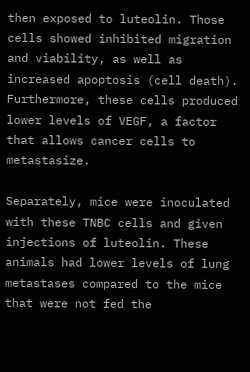then exposed to luteolin. Those cells showed inhibited migration and viability, as well as increased apoptosis (cell death). Furthermore, these cells produced lower levels of VEGF, a factor that allows cancer cells to metastasize.

Separately, mice were inoculated with these TNBC cells and given injections of luteolin. These animals had lower levels of lung metastases compared to the mice that were not fed the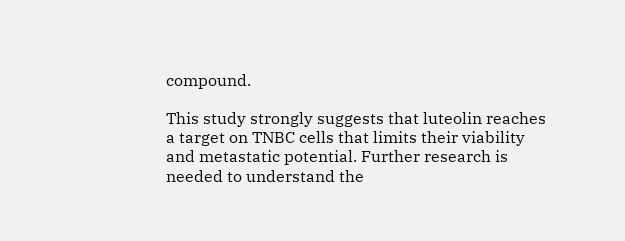compound.

This study strongly suggests that luteolin reaches a target on TNBC cells that limits their viability and metastatic potential. Further research is needed to understand the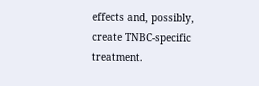effects and, possibly, create TNBC-specific treatment.